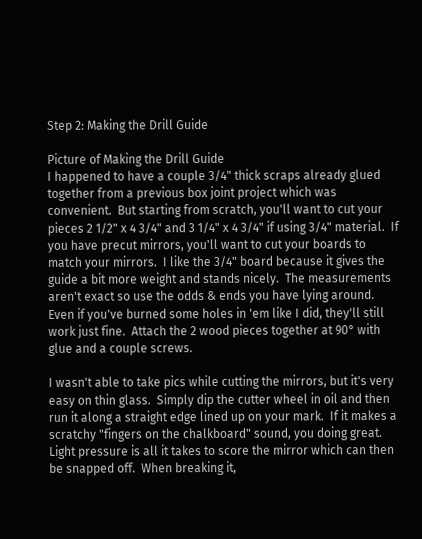Step 2: Making the Drill Guide

Picture of Making the Drill Guide
I happened to have a couple 3/4" thick scraps already glued together from a previous box joint project which was convenient.  But starting from scratch, you'll want to cut your pieces 2 1/2" x 4 3/4" and 3 1/4" x 4 3/4" if using 3/4" material.  If you have precut mirrors, you'll want to cut your boards to match your mirrors.  I like the 3/4" board because it gives the guide a bit more weight and stands nicely.  The measurements aren't exact so use the odds & ends you have lying around.  Even if you've burned some holes in 'em like I did, they'll still work just fine.  Attach the 2 wood pieces together at 90° with glue and a couple screws.

I wasn't able to take pics while cutting the mirrors, but it's very easy on thin glass.  Simply dip the cutter wheel in oil and then run it along a straight edge lined up on your mark.  If it makes a scratchy "fingers on the chalkboard" sound, you doing great.  Light pressure is all it takes to score the mirror which can then be snapped off.  When breaking it,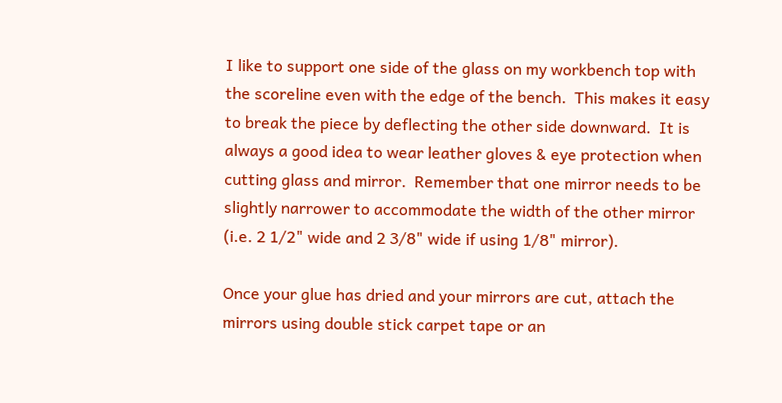I like to support one side of the glass on my workbench top with the scoreline even with the edge of the bench.  This makes it easy to break the piece by deflecting the other side downward.  It is always a good idea to wear leather gloves & eye protection when cutting glass and mirror.  Remember that one mirror needs to be slightly narrower to accommodate the width of the other mirror (i.e. 2 1/2" wide and 2 3/8" wide if using 1/8" mirror).

Once your glue has dried and your mirrors are cut, attach the mirrors using double stick carpet tape or an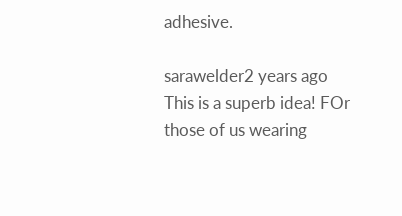adhesive.

sarawelder2 years ago
This is a superb idea! FOr those of us wearing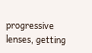progressive lenses, getting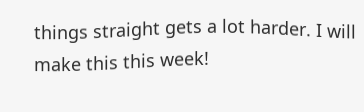things straight gets a lot harder. I will make this this week!